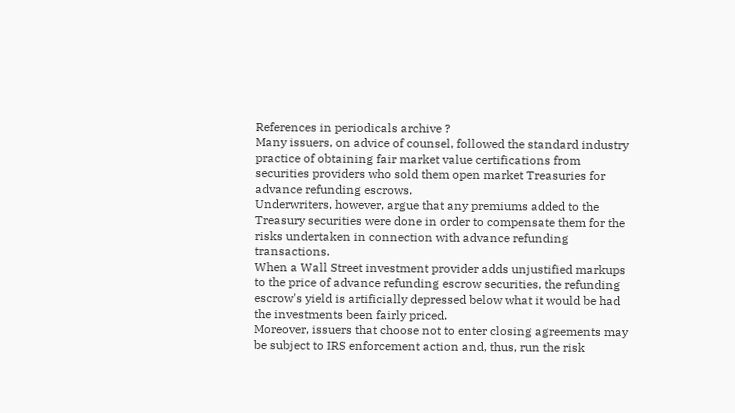References in periodicals archive ?
Many issuers, on advice of counsel, followed the standard industry practice of obtaining fair market value certifications from securities providers who sold them open market Treasuries for advance refunding escrows.
Underwriters, however, argue that any premiums added to the Treasury securities were done in order to compensate them for the risks undertaken in connection with advance refunding transactions.
When a Wall Street investment provider adds unjustified markups to the price of advance refunding escrow securities, the refunding escrow's yield is artificially depressed below what it would be had the investments been fairly priced.
Moreover, issuers that choose not to enter closing agreements may be subject to IRS enforcement action and, thus, run the risk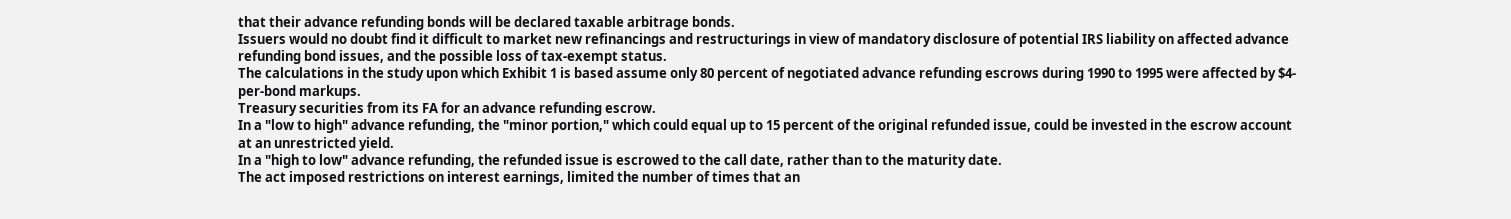that their advance refunding bonds will be declared taxable arbitrage bonds.
Issuers would no doubt find it difficult to market new refinancings and restructurings in view of mandatory disclosure of potential IRS liability on affected advance refunding bond issues, and the possible loss of tax-exempt status.
The calculations in the study upon which Exhibit 1 is based assume only 80 percent of negotiated advance refunding escrows during 1990 to 1995 were affected by $4-per-bond markups.
Treasury securities from its FA for an advance refunding escrow.
In a "low to high" advance refunding, the "minor portion," which could equal up to 15 percent of the original refunded issue, could be invested in the escrow account at an unrestricted yield.
In a "high to low" advance refunding, the refunded issue is escrowed to the call date, rather than to the maturity date.
The act imposed restrictions on interest earnings, limited the number of times that an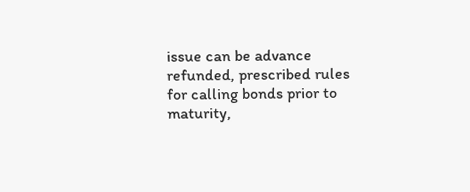issue can be advance refunded, prescribed rules for calling bonds prior to maturity,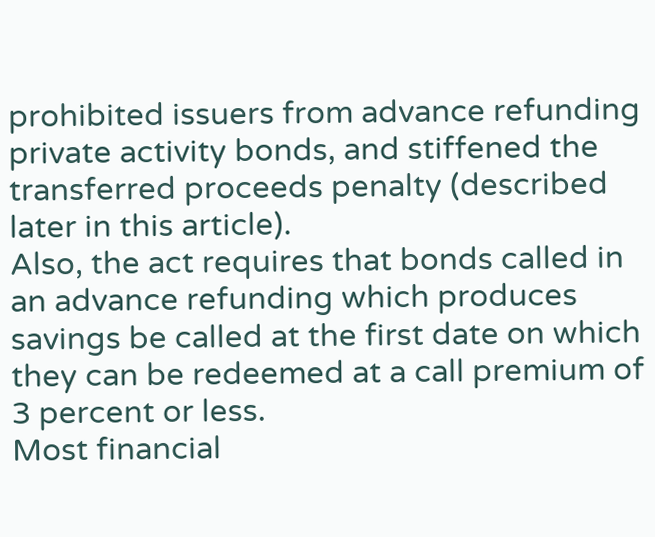prohibited issuers from advance refunding private activity bonds, and stiffened the transferred proceeds penalty (described later in this article).
Also, the act requires that bonds called in an advance refunding which produces savings be called at the first date on which they can be redeemed at a call premium of 3 percent or less.
Most financial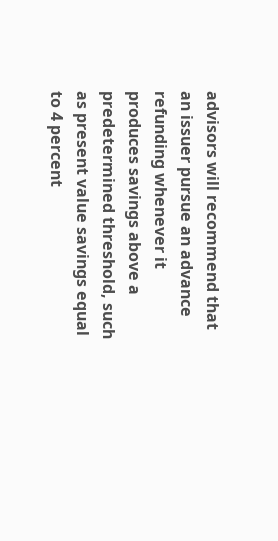advisors will recommend that an issuer pursue an advance refunding whenever it produces savings above a predetermined threshold, such as present value savings equal to 4 percent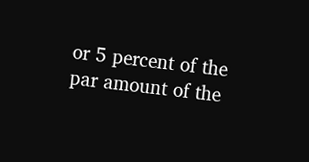or 5 percent of the par amount of the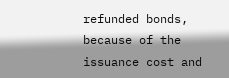refunded bonds, because of the issuance cost and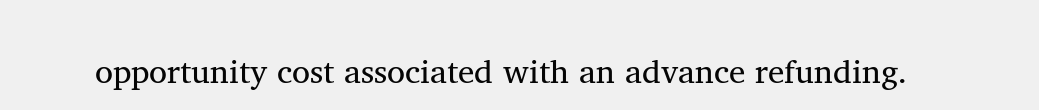opportunity cost associated with an advance refunding.